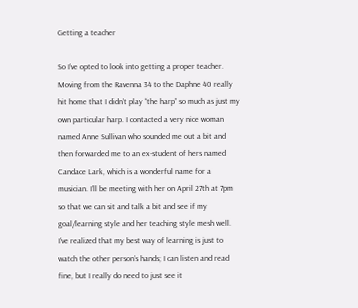Getting a teacher

So I’ve opted to look into getting a proper teacher. Moving from the Ravenna 34 to the Daphne 40 really hit home that I didn’t play “the harp” so much as just my own particular harp. I contacted a very nice woman named Anne Sullivan who sounded me out a bit and then forwarded me to an ex-student of hers named Candace Lark, which is a wonderful name for a musician. I’ll be meeting with her on April 27th at 7pm so that we can sit and talk a bit and see if my goal/learning style and her teaching style mesh well. I’ve realized that my best way of learning is just to watch the other person’s hands; I can listen and read fine, but I really do need to just see it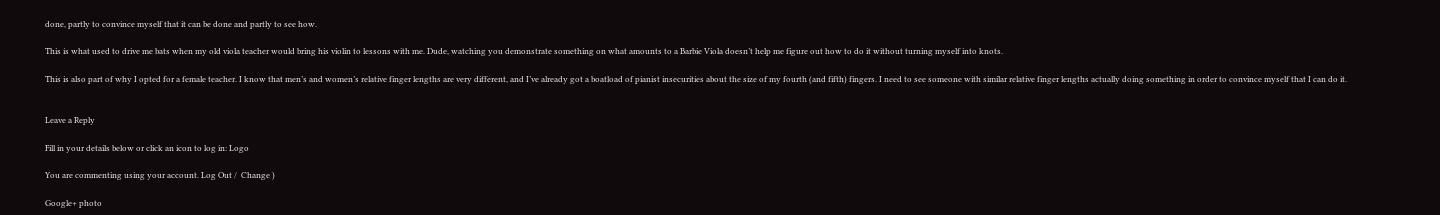done, partly to convince myself that it can be done and partly to see how.

This is what used to drive me bats when my old viola teacher would bring his violin to lessons with me. Dude, watching you demonstrate something on what amounts to a Barbie Viola doesn’t help me figure out how to do it without turning myself into knots.

This is also part of why I opted for a female teacher. I know that men’s and women’s relative finger lengths are very different, and I’ve already got a boatload of pianist insecurities about the size of my fourth (and fifth) fingers. I need to see someone with similar relative finger lengths actually doing something in order to convince myself that I can do it.


Leave a Reply

Fill in your details below or click an icon to log in: Logo

You are commenting using your account. Log Out /  Change )

Google+ photo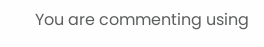You are commenting using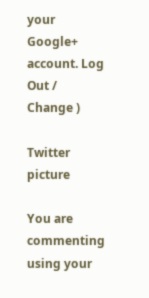your Google+ account. Log Out /  Change )

Twitter picture

You are commenting using your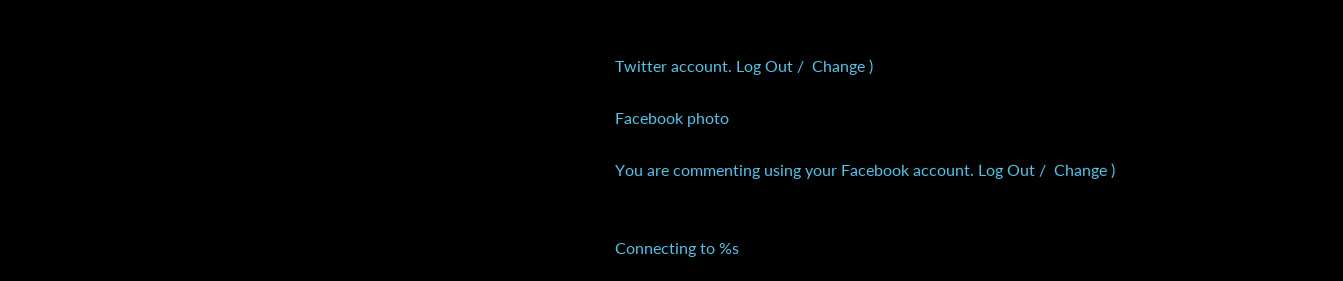Twitter account. Log Out /  Change )

Facebook photo

You are commenting using your Facebook account. Log Out /  Change )


Connecting to %s